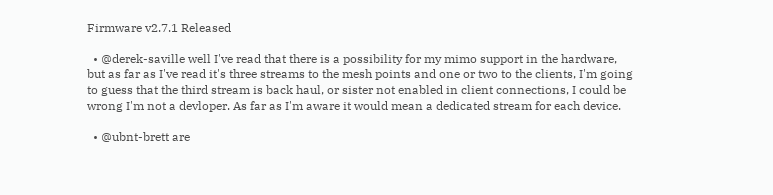Firmware v2.7.1 Released

  • @derek-saville well I've read that there is a possibility for my mimo support in the hardware, but as far as I've read it's three streams to the mesh points and one or two to the clients, I'm going to guess that the third stream is back haul, or sister not enabled in client connections, I could be wrong I'm not a devloper. As far as I'm aware it would mean a dedicated stream for each device.

  • @ubnt-brett are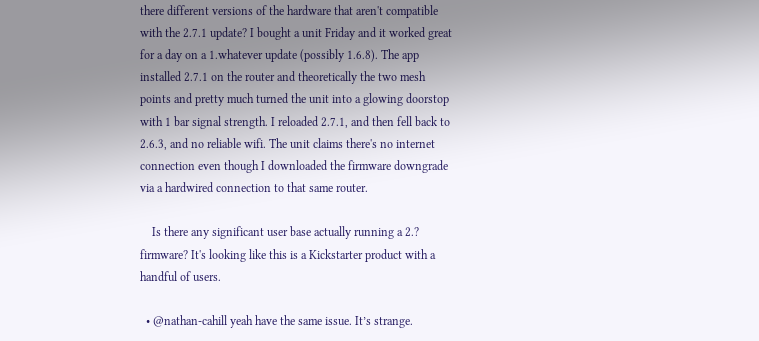there different versions of the hardware that aren't compatible with the 2.7.1 update? I bought a unit Friday and it worked great for a day on a 1.whatever update (possibly 1.6.8). The app installed 2.7.1 on the router and theoretically the two mesh points and pretty much turned the unit into a glowing doorstop with 1 bar signal strength. I reloaded 2.7.1, and then fell back to 2.6.3, and no reliable wifi. The unit claims there's no internet connection even though I downloaded the firmware downgrade via a hardwired connection to that same router.

    Is there any significant user base actually running a 2.? firmware? It's looking like this is a Kickstarter product with a handful of users.

  • @nathan-cahill yeah have the same issue. It’s strange.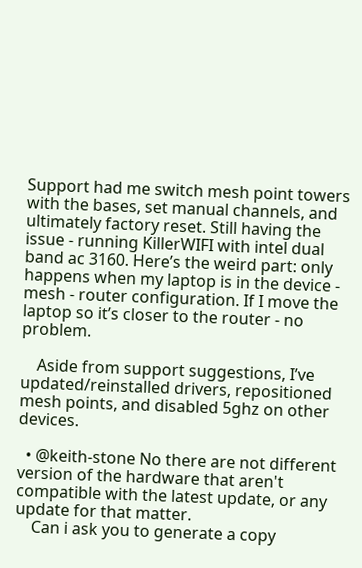Support had me switch mesh point towers with the bases, set manual channels, and ultimately factory reset. Still having the issue - running KillerWIFI with intel dual band ac 3160. Here’s the weird part: only happens when my laptop is in the device - mesh - router configuration. If I move the laptop so it’s closer to the router - no problem.

    Aside from support suggestions, I’ve updated/reinstalled drivers, repositioned mesh points, and disabled 5ghz on other devices.

  • @keith-stone No there are not different version of the hardware that aren't compatible with the latest update, or any update for that matter.
    Can i ask you to generate a copy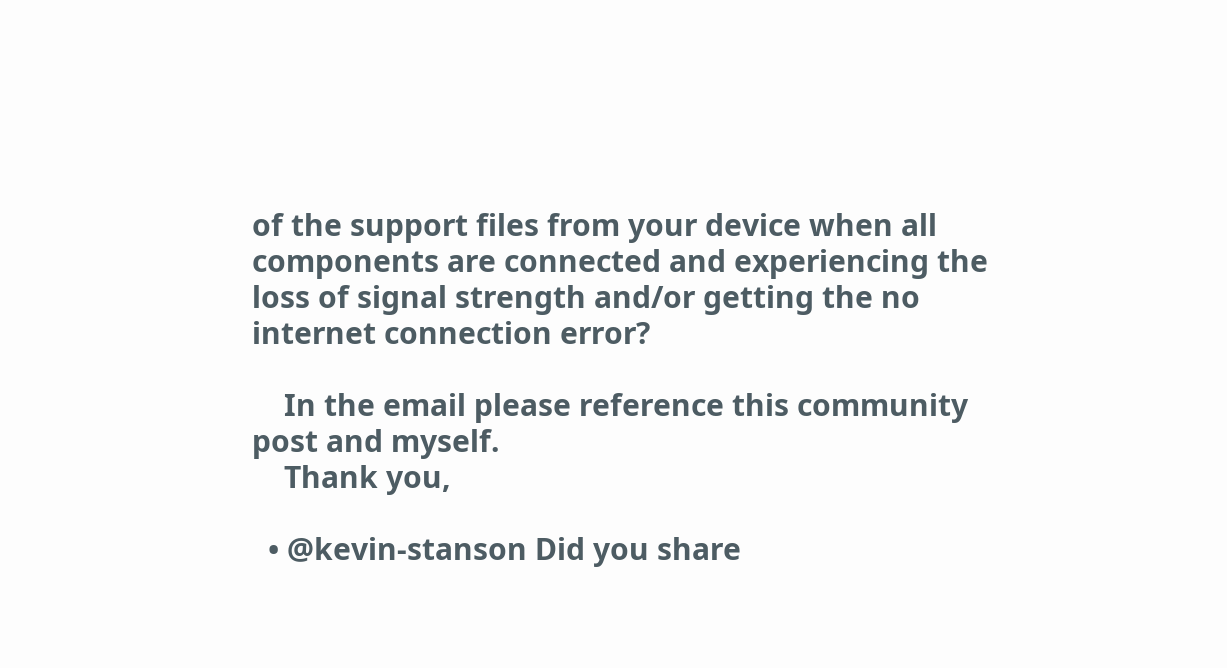of the support files from your device when all components are connected and experiencing the loss of signal strength and/or getting the no internet connection error?

    In the email please reference this community post and myself.
    Thank you,

  • @kevin-stanson Did you share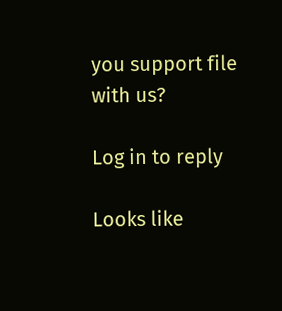you support file with us?

Log in to reply

Looks like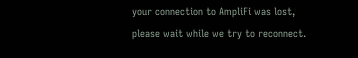your connection to AmpliFi was lost, please wait while we try to reconnect.